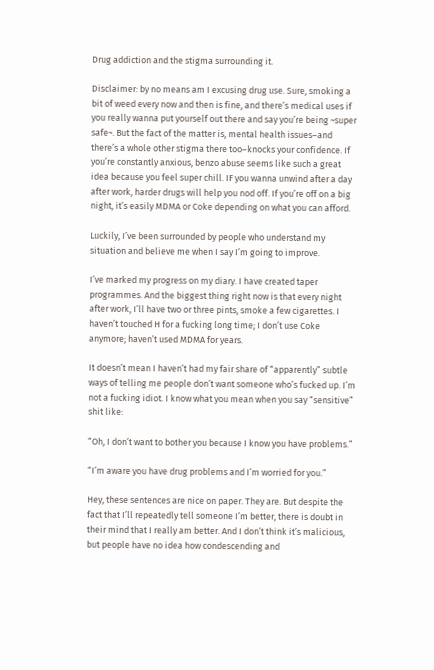Drug addiction and the stigma surrounding it.

Disclaimer: by no means am I excusing drug use. Sure, smoking a bit of weed every now and then is fine, and there’s medical uses if you really wanna put yourself out there and say you’re being ~super safe~. But the fact of the matter is, mental health issues–and there’s a whole other stigma there too–knocks your confidence. If you’re constantly anxious, benzo abuse seems like such a great idea because you feel super chill. IF you wanna unwind after a day after work, harder drugs will help you nod off. If you’re off on a big night, it’s easily MDMA or Coke depending on what you can afford.

Luckily, I’ve been surrounded by people who understand my situation and believe me when I say I’m going to improve.

I’ve marked my progress on my diary. I have created taper programmes. And the biggest thing right now is that every night after work, I’ll have two or three pints, smoke a few cigarettes. I haven’t touched H for a fucking long time; I don’t use Coke anymore; haven’t used MDMA for years.

It doesn’t mean I haven’t had my fair share of “apparently” subtle ways of telling me people don’t want someone who’s fucked up. I’m not a fucking idiot. I know what you mean when you say “sensitive” shit like:

“Oh, I don’t want to bother you because I know you have problems.”

“I’m aware you have drug problems and I’m worried for you.”

Hey, these sentences are nice on paper. They are. But despite the fact that I’ll repeatedly tell someone I’m better, there is doubt in their mind that I really am better. And I don’t think it’s malicious, but people have no idea how condescending and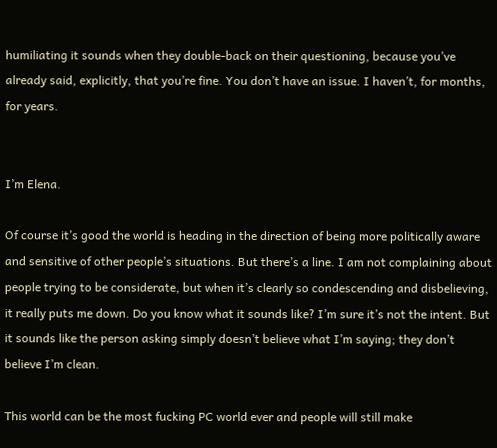humiliating it sounds when they double-back on their questioning, because you’ve already said, explicitly, that you’re fine. You don’t have an issue. I haven’t, for months, for years.


I’m Elena.

Of course it’s good the world is heading in the direction of being more politically aware and sensitive of other people’s situations. But there’s a line. I am not complaining about people trying to be considerate, but when it’s clearly so condescending and disbelieving, it really puts me down. Do you know what it sounds like? I’m sure it’s not the intent. But it sounds like the person asking simply doesn’t believe what I’m saying; they don’t believe I’m clean.

This world can be the most fucking PC world ever and people will still make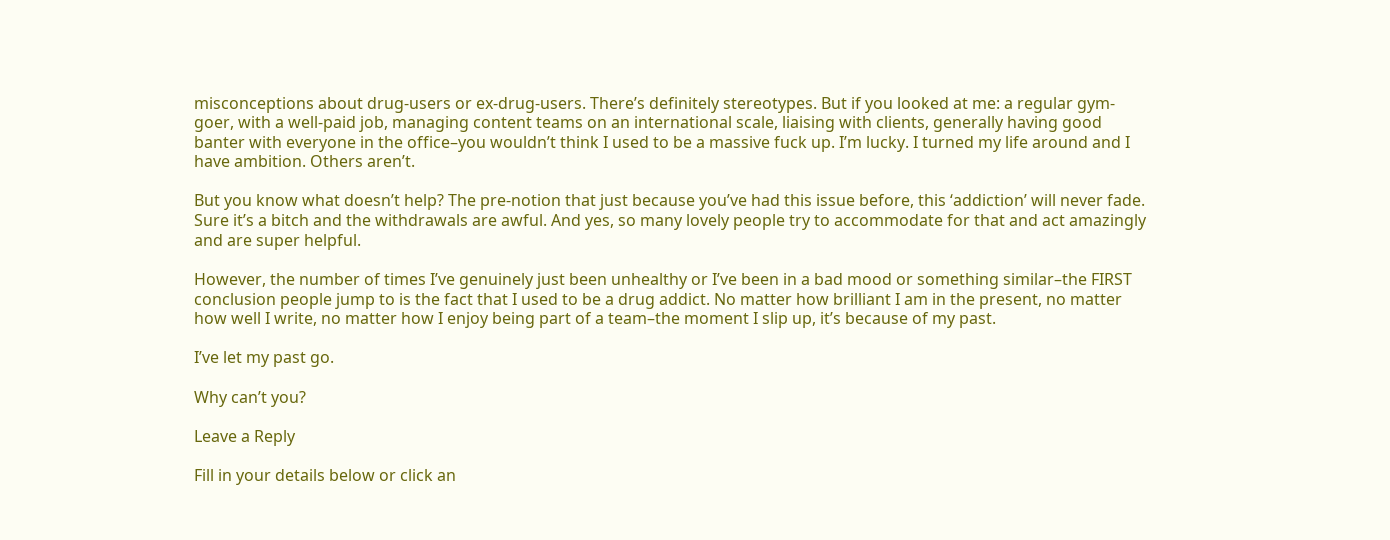misconceptions about drug-users or ex-drug-users. There’s definitely stereotypes. But if you looked at me: a regular gym-goer, with a well-paid job, managing content teams on an international scale, liaising with clients, generally having good banter with everyone in the office–you wouldn’t think I used to be a massive fuck up. I’m lucky. I turned my life around and I have ambition. Others aren’t.

But you know what doesn’t help? The pre-notion that just because you’ve had this issue before, this ‘addiction’ will never fade. Sure it’s a bitch and the withdrawals are awful. And yes, so many lovely people try to accommodate for that and act amazingly and are super helpful.

However, the number of times I’ve genuinely just been unhealthy or I’ve been in a bad mood or something similar–the FIRST conclusion people jump to is the fact that I used to be a drug addict. No matter how brilliant I am in the present, no matter how well I write, no matter how I enjoy being part of a team–the moment I slip up, it’s because of my past.

I’ve let my past go.

Why can’t you?

Leave a Reply

Fill in your details below or click an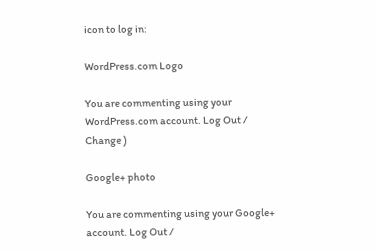icon to log in:

WordPress.com Logo

You are commenting using your WordPress.com account. Log Out /  Change )

Google+ photo

You are commenting using your Google+ account. Log Out /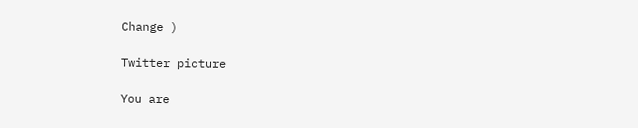Change )

Twitter picture

You are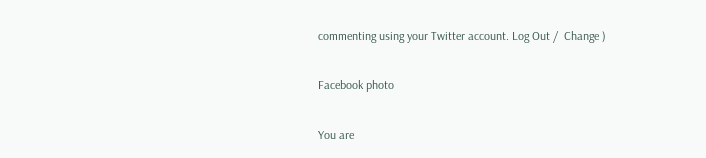commenting using your Twitter account. Log Out /  Change )

Facebook photo

You are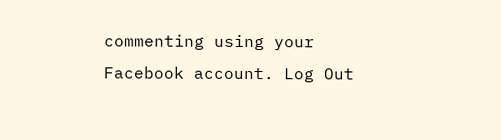commenting using your Facebook account. Log Out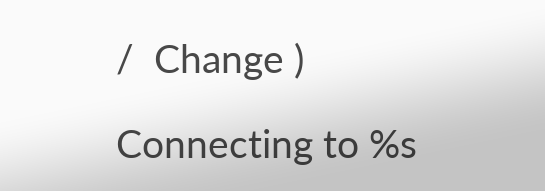/  Change )

Connecting to %s